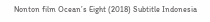Nonton film Ocean’s Eight (2018) Subtitle Indonesia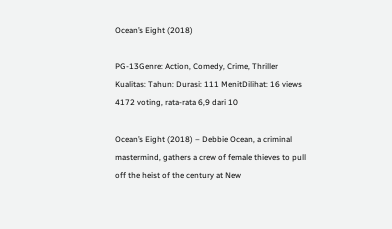Ocean’s Eight (2018)

PG-13Genre: Action, Comedy, Crime, Thriller
Kualitas: Tahun: Durasi: 111 MenitDilihat: 16 views
4172 voting, rata-rata 6,9 dari 10

Ocean’s Eight (2018) – Debbie Ocean, a criminal mastermind, gathers a crew of female thieves to pull off the heist of the century at New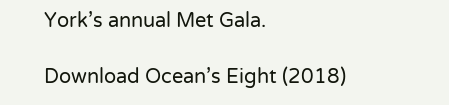York’s annual Met Gala.

Download Ocean’s Eight (2018)